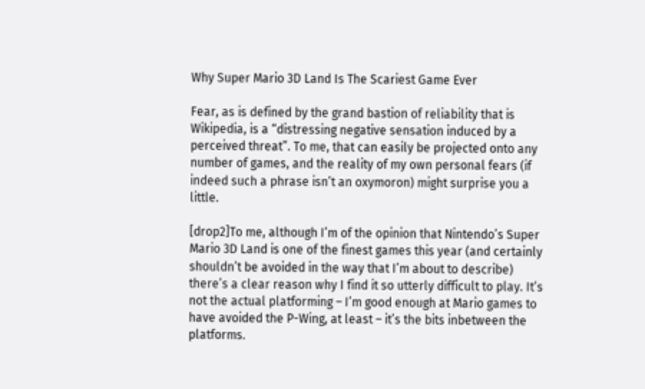Why Super Mario 3D Land Is The Scariest Game Ever

Fear, as is defined by the grand bastion of reliability that is Wikipedia, is a “distressing negative sensation induced by a perceived threat”. To me, that can easily be projected onto any number of games, and the reality of my own personal fears (if indeed such a phrase isn’t an oxymoron) might surprise you a little.

[drop2]To me, although I’m of the opinion that Nintendo’s Super Mario 3D Land is one of the finest games this year (and certainly shouldn’t be avoided in the way that I’m about to describe) there’s a clear reason why I find it so utterly difficult to play. It’s not the actual platforming – I’m good enough at Mario games to have avoided the P-Wing, at least – it’s the bits inbetween the platforms.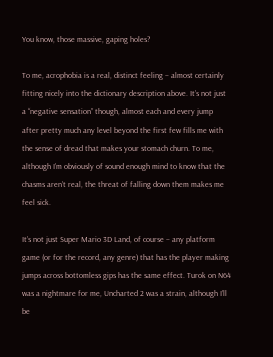You know, those massive, gaping holes?

To me, acrophobia is a real, distinct feeling – almost certainly fitting nicely into the dictionary description above. It’s not just a “negative sensation” though, almost each and every jump after pretty much any level beyond the first few fills me with the sense of dread that makes your stomach churn. To me, although I’m obviously of sound enough mind to know that the chasms aren’t real, the threat of falling down them makes me feel sick.

It’s not just Super Mario 3D Land, of course – any platform game (or for the record, any genre) that has the player making jumps across bottomless gips has the same effect. Turok on N64 was a nightmare for me, Uncharted 2 was a strain, although I’ll be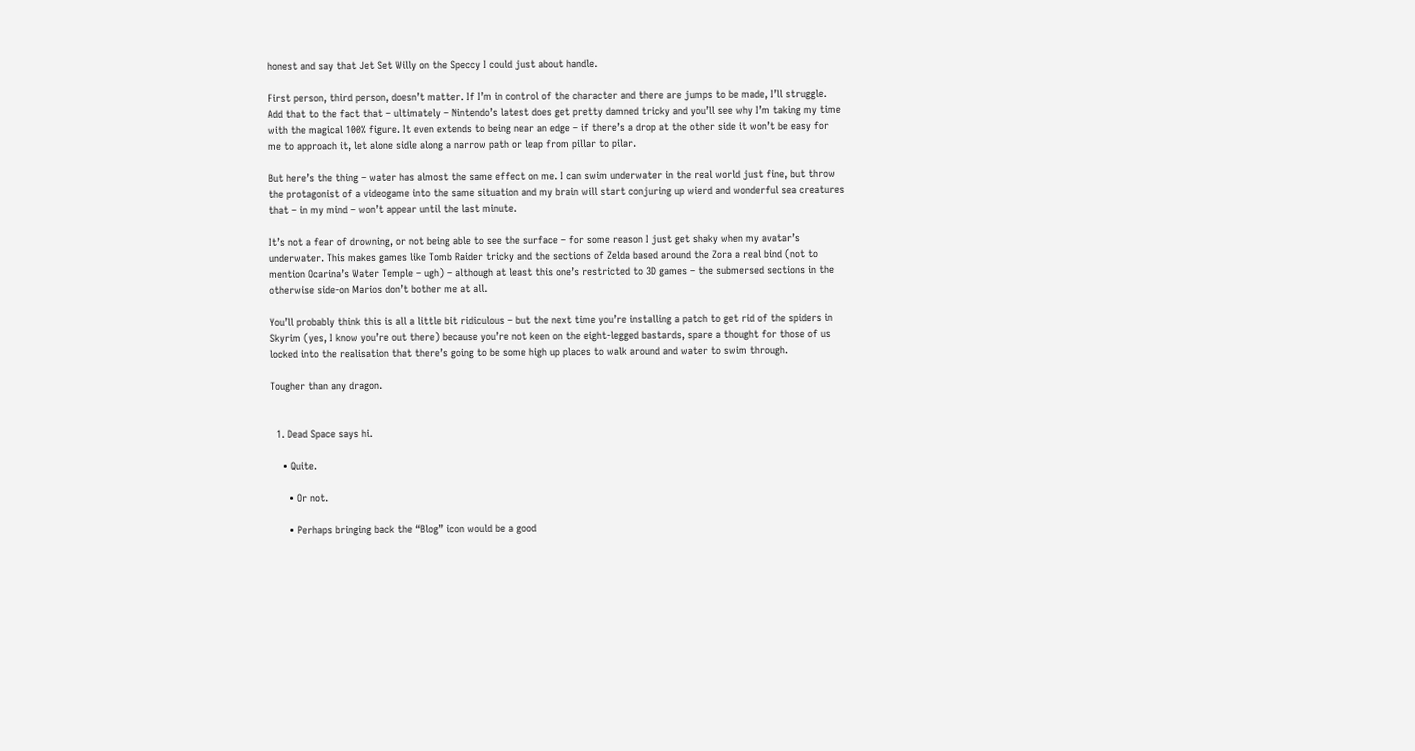honest and say that Jet Set Willy on the Speccy I could just about handle.

First person, third person, doesn’t matter. If I’m in control of the character and there are jumps to be made, I’ll struggle. Add that to the fact that – ultimately – Nintendo’s latest does get pretty damned tricky and you’ll see why I’m taking my time with the magical 100% figure. It even extends to being near an edge – if there’s a drop at the other side it won’t be easy for me to approach it, let alone sidle along a narrow path or leap from pillar to pilar.

But here’s the thing – water has almost the same effect on me. I can swim underwater in the real world just fine, but throw the protagonist of a videogame into the same situation and my brain will start conjuring up wierd and wonderful sea creatures that – in my mind – won’t appear until the last minute.

It’s not a fear of drowning, or not being able to see the surface – for some reason I just get shaky when my avatar’s underwater. This makes games like Tomb Raider tricky and the sections of Zelda based around the Zora a real bind (not to mention Ocarina’s Water Temple – ugh) – although at least this one’s restricted to 3D games – the submersed sections in the otherwise side-on Marios don’t bother me at all.

You’ll probably think this is all a little bit ridiculous – but the next time you’re installing a patch to get rid of the spiders in Skyrim (yes, I know you’re out there) because you’re not keen on the eight-legged bastards, spare a thought for those of us locked into the realisation that there’s going to be some high up places to walk around and water to swim through.

Tougher than any dragon.


  1. Dead Space says hi.

    • Quite.

      • Or not.

      • Perhaps bringing back the “Blog” icon would be a good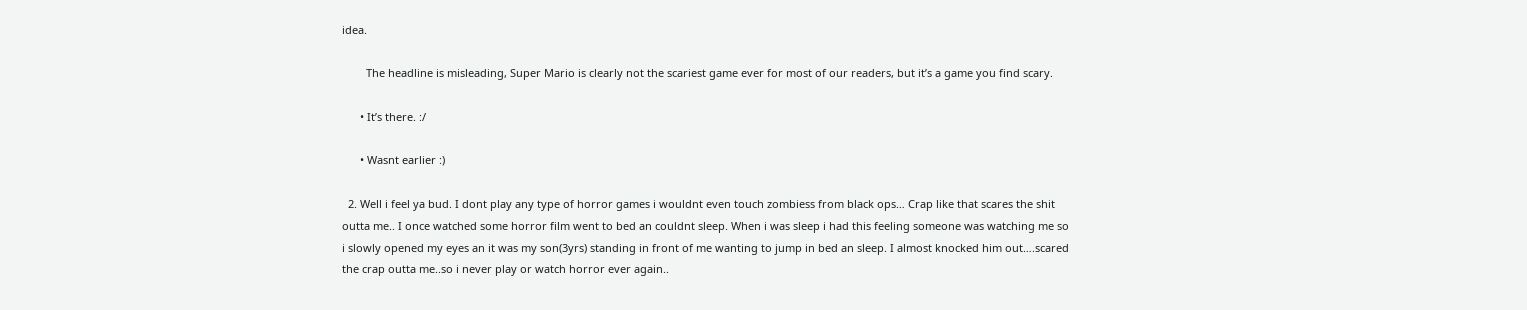idea.

        The headline is misleading, Super Mario is clearly not the scariest game ever for most of our readers, but it’s a game you find scary.

      • It’s there. :/

      • Wasnt earlier :)

  2. Well i feel ya bud. I dont play any type of horror games i wouldnt even touch zombiess from black ops… Crap like that scares the shit outta me.. I once watched some horror film went to bed an couldnt sleep. When i was sleep i had this feeling someone was watching me so i slowly opened my eyes an it was my son(3yrs) standing in front of me wanting to jump in bed an sleep. I almost knocked him out….scared the crap outta me..so i never play or watch horror ever again..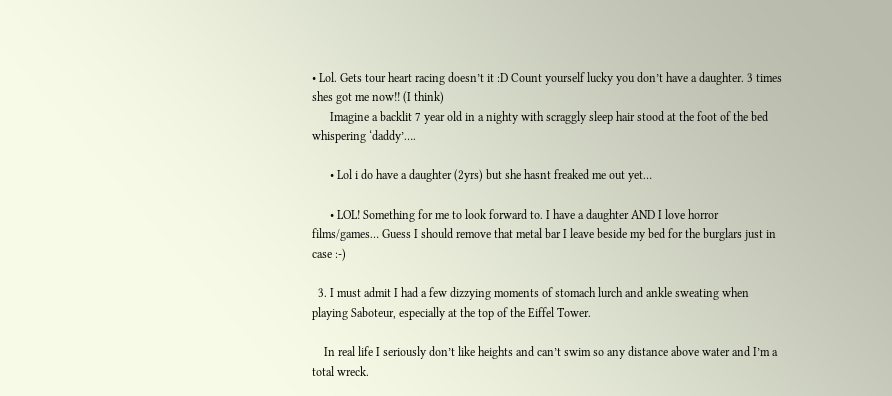• Lol. Gets tour heart racing doesn’t it :D Count yourself lucky you don’t have a daughter. 3 times shes got me now!! (I think)
      Imagine a backlit 7 year old in a nighty with scraggly sleep hair stood at the foot of the bed whispering ‘daddy’….

      • Lol i do have a daughter (2yrs) but she hasnt freaked me out yet…

      • LOL! Something for me to look forward to. I have a daughter AND I love horror films/games… Guess I should remove that metal bar I leave beside my bed for the burglars just in case :-)

  3. I must admit I had a few dizzying moments of stomach lurch and ankle sweating when playing Saboteur, especially at the top of the Eiffel Tower.

    In real life I seriously don’t like heights and can’t swim so any distance above water and I’m a total wreck.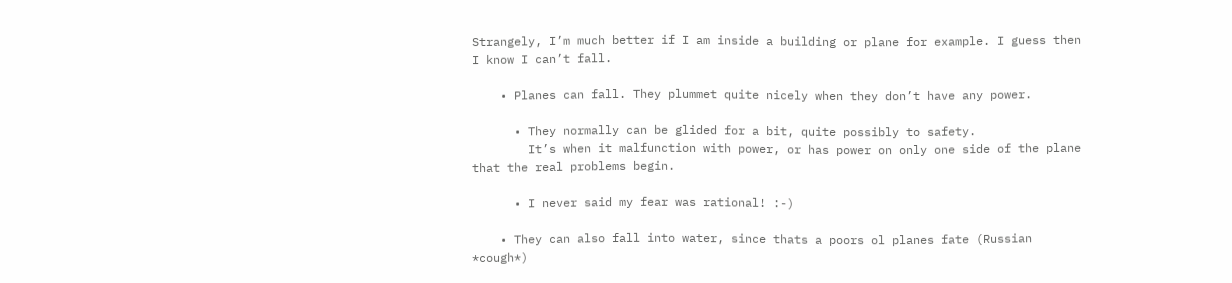Strangely, I’m much better if I am inside a building or plane for example. I guess then I know I can’t fall.

    • Planes can fall. They plummet quite nicely when they don’t have any power.

      • They normally can be glided for a bit, quite possibly to safety.
        It’s when it malfunction with power, or has power on only one side of the plane that the real problems begin.

      • I never said my fear was rational! :-)

    • They can also fall into water, since thats a poors ol planes fate (Russian *cough*)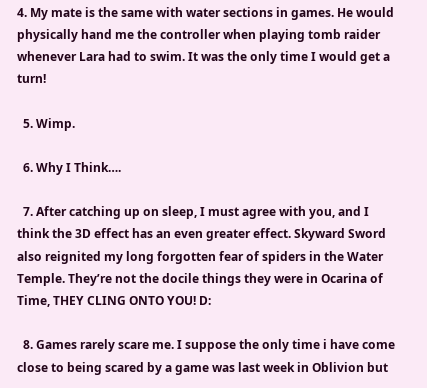4. My mate is the same with water sections in games. He would physically hand me the controller when playing tomb raider whenever Lara had to swim. It was the only time I would get a turn!

  5. Wimp.

  6. Why I Think….

  7. After catching up on sleep, I must agree with you, and I think the 3D effect has an even greater effect. Skyward Sword also reignited my long forgotten fear of spiders in the Water Temple. They’re not the docile things they were in Ocarina of Time, THEY CLING ONTO YOU! D:

  8. Games rarely scare me. I suppose the only time i have come close to being scared by a game was last week in Oblivion but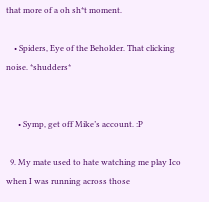that more of a oh sh*t moment.

    • Spiders, Eye of the Beholder. That clicking noise. *shudders*


      • Symp, get off Mike’s account. :P

  9. My mate used to hate watching me play Ico when I was running across those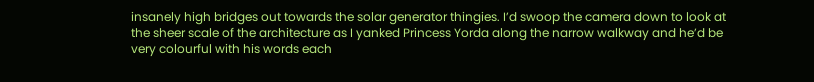insanely high bridges out towards the solar generator thingies. I’d swoop the camera down to look at the sheer scale of the architecture as I yanked Princess Yorda along the narrow walkway and he’d be very colourful with his words each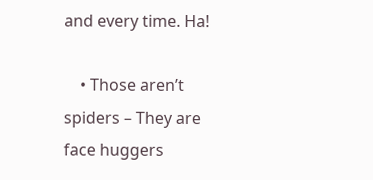and every time. Ha!

    • Those aren’t spiders – They are face huggers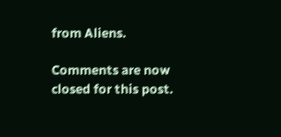from Aliens.

Comments are now closed for this post.